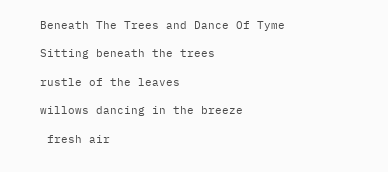Beneath The Trees and Dance Of Tyme

Sitting beneath the trees

rustle of the leaves

willows dancing in the breeze

 fresh air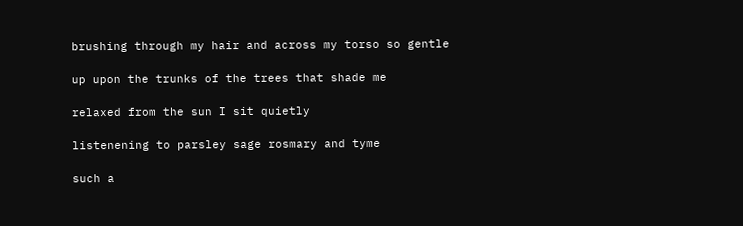brushing through my hair and across my torso so gentle

up upon the trunks of the trees that shade me

relaxed from the sun I sit quietly

listenening to parsley sage rosmary and tyme

such a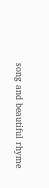song and beautiful rhyme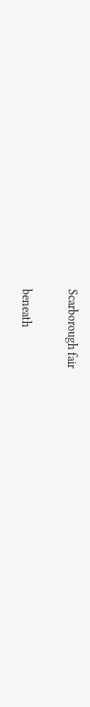Scarborough fair

beneath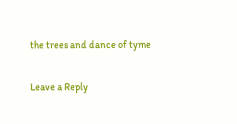the trees and dance of tyme

Leave a Reply